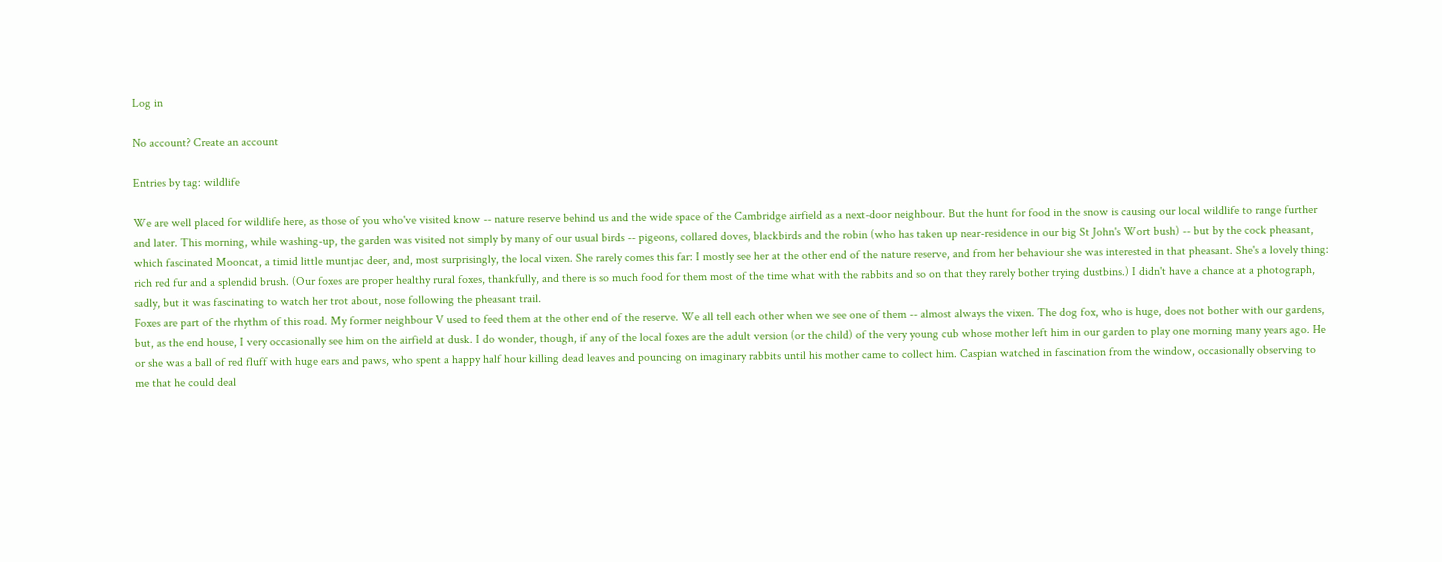Log in

No account? Create an account

Entries by tag: wildlife

We are well placed for wildlife here, as those of you who've visited know -- nature reserve behind us and the wide space of the Cambridge airfield as a next-door neighbour. But the hunt for food in the snow is causing our local wildlife to range further and later. This morning, while washing-up, the garden was visited not simply by many of our usual birds -- pigeons, collared doves, blackbirds and the robin (who has taken up near-residence in our big St John's Wort bush) -- but by the cock pheasant, which fascinated Mooncat, a timid little muntjac deer, and, most surprisingly, the local vixen. She rarely comes this far: I mostly see her at the other end of the nature reserve, and from her behaviour she was interested in that pheasant. She's a lovely thing: rich red fur and a splendid brush. (Our foxes are proper healthy rural foxes, thankfully, and there is so much food for them most of the time what with the rabbits and so on that they rarely bother trying dustbins.) I didn't have a chance at a photograph, sadly, but it was fascinating to watch her trot about, nose following the pheasant trail.
Foxes are part of the rhythm of this road. My former neighbour V used to feed them at the other end of the reserve. We all tell each other when we see one of them -- almost always the vixen. The dog fox, who is huge, does not bother with our gardens, but, as the end house, I very occasionally see him on the airfield at dusk. I do wonder, though, if any of the local foxes are the adult version (or the child) of the very young cub whose mother left him in our garden to play one morning many years ago. He or she was a ball of red fluff with huge ears and paws, who spent a happy half hour killing dead leaves and pouncing on imaginary rabbits until his mother came to collect him. Caspian watched in fascination from the window, occasionally observing to me that he could deal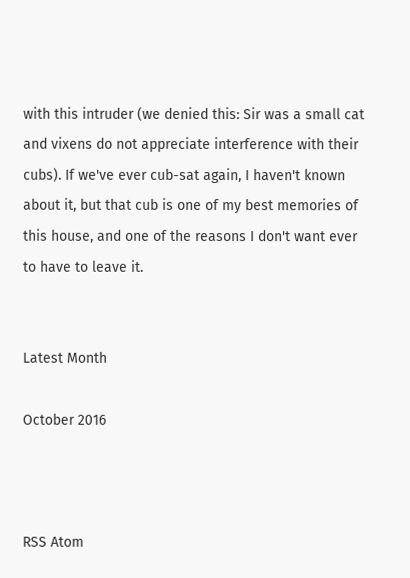with this intruder (we denied this: Sir was a small cat and vixens do not appreciate interference with their cubs). If we've ever cub-sat again, I haven't known about it, but that cub is one of my best memories of this house, and one of the reasons I don't want ever to have to leave it.


Latest Month

October 2016



RSS Atom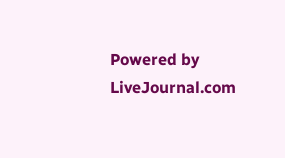Powered by LiveJournal.com